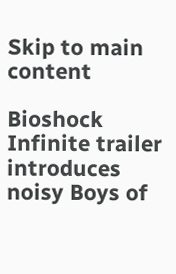Skip to main content

Bioshock Infinite trailer introduces noisy Boys of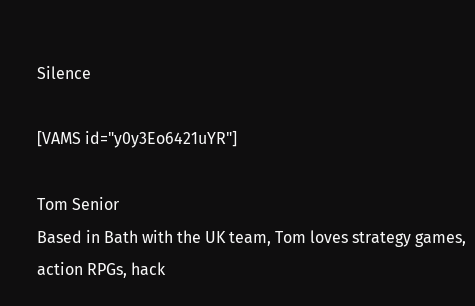Silence

[VAMS id="y0y3Eo6421uYR"]

Tom Senior
Based in Bath with the UK team, Tom loves strategy games, action RPGs, hack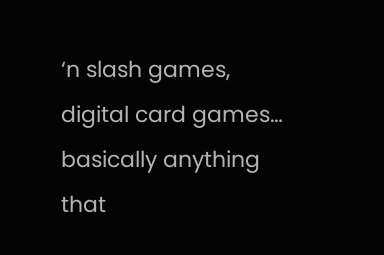‘n slash games, digital card games… basically anything that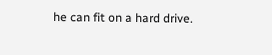he can fit on a hard drive.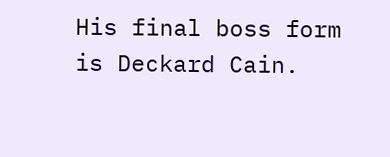His final boss form is Deckard Cain.